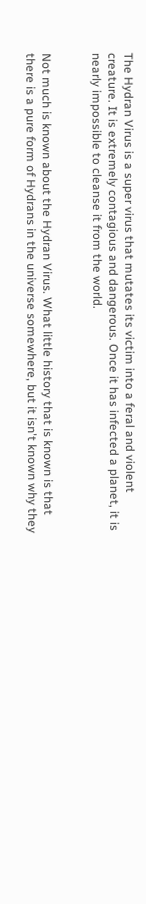The Hydran Virus is a super virus that mutates its victim into a feral and violent creature. It is extremely contagious and dangerous. Once it has infected a planet, it is nearly impossible to cleanse it from the world.


Not much is known about the Hydran Virus. What little history that is known is that there is a pure form of Hydrans in the universe somewhere, but it isn't known why they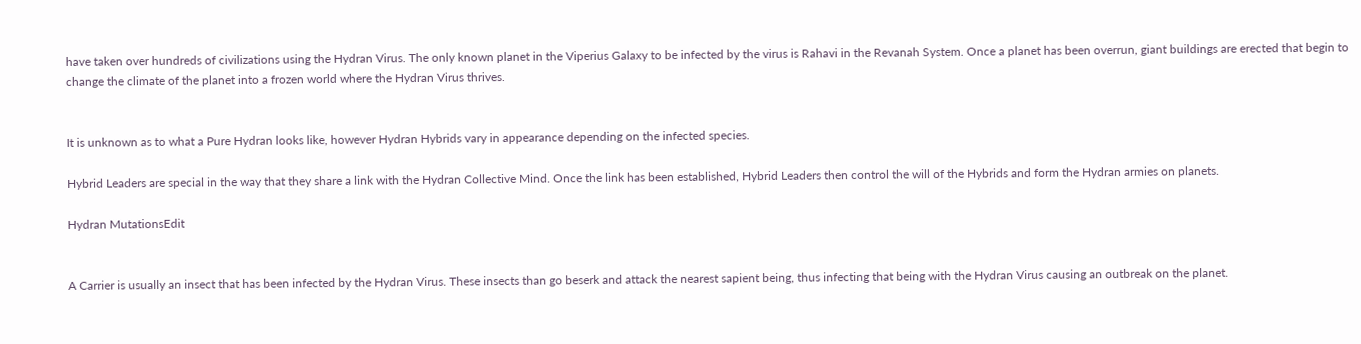have taken over hundreds of civilizations using the Hydran Virus. The only known planet in the Viperius Galaxy to be infected by the virus is Rahavi in the Revanah System. Once a planet has been overrun, giant buildings are erected that begin to change the climate of the planet into a frozen world where the Hydran Virus thrives.


It is unknown as to what a Pure Hydran looks like, however Hydran Hybrids vary in appearance depending on the infected species.

Hybrid Leaders are special in the way that they share a link with the Hydran Collective Mind. Once the link has been established, Hybrid Leaders then control the will of the Hybrids and form the Hydran armies on planets.

Hydran MutationsEdit


A Carrier is usually an insect that has been infected by the Hydran Virus. These insects than go beserk and attack the nearest sapient being, thus infecting that being with the Hydran Virus causing an outbreak on the planet.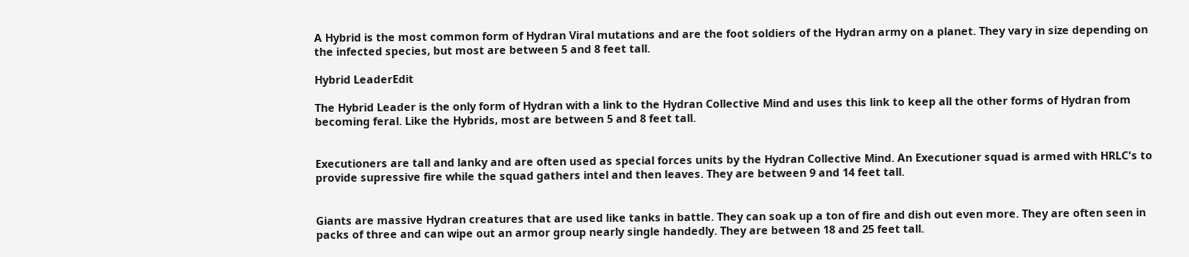A Hybrid is the most common form of Hydran Viral mutations and are the foot soldiers of the Hydran army on a planet. They vary in size depending on the infected species, but most are between 5 and 8 feet tall.

Hybrid LeaderEdit

The Hybrid Leader is the only form of Hydran with a link to the Hydran Collective Mind and uses this link to keep all the other forms of Hydran from becoming feral. Like the Hybrids, most are between 5 and 8 feet tall.


Executioners are tall and lanky and are often used as special forces units by the Hydran Collective Mind. An Executioner squad is armed with HRLC's to provide supressive fire while the squad gathers intel and then leaves. They are between 9 and 14 feet tall.


Giants are massive Hydran creatures that are used like tanks in battle. They can soak up a ton of fire and dish out even more. They are often seen in packs of three and can wipe out an armor group nearly single handedly. They are between 18 and 25 feet tall.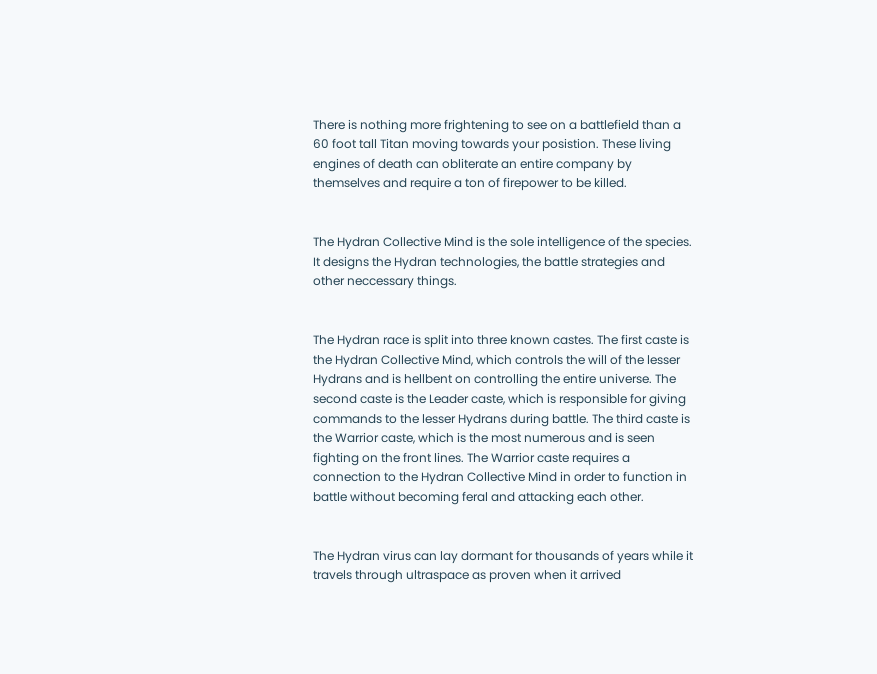There is nothing more frightening to see on a battlefield than a 60 foot tall Titan moving towards your posistion. These living engines of death can obliterate an entire company by themselves and require a ton of firepower to be killed.


The Hydran Collective Mind is the sole intelligence of the species. It designs the Hydran technologies, the battle strategies and other neccessary things.


The Hydran race is split into three known castes. The first caste is the Hydran Collective Mind, which controls the will of the lesser Hydrans and is hellbent on controlling the entire universe. The second caste is the Leader caste, which is responsible for giving commands to the lesser Hydrans during battle. The third caste is the Warrior caste, which is the most numerous and is seen fighting on the front lines. The Warrior caste requires a connection to the Hydran Collective Mind in order to function in battle without becoming feral and attacking each other.


The Hydran virus can lay dormant for thousands of years while it travels through ultraspace as proven when it arrived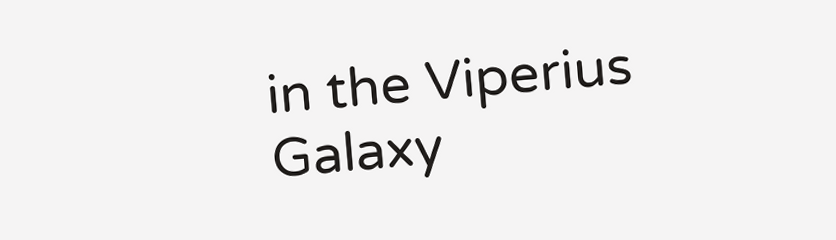in the Viperius Galaxy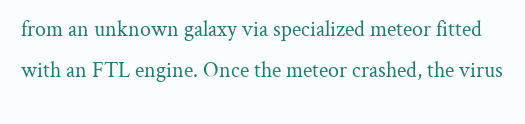from an unknown galaxy via specialized meteor fitted with an FTL engine. Once the meteor crashed, the virus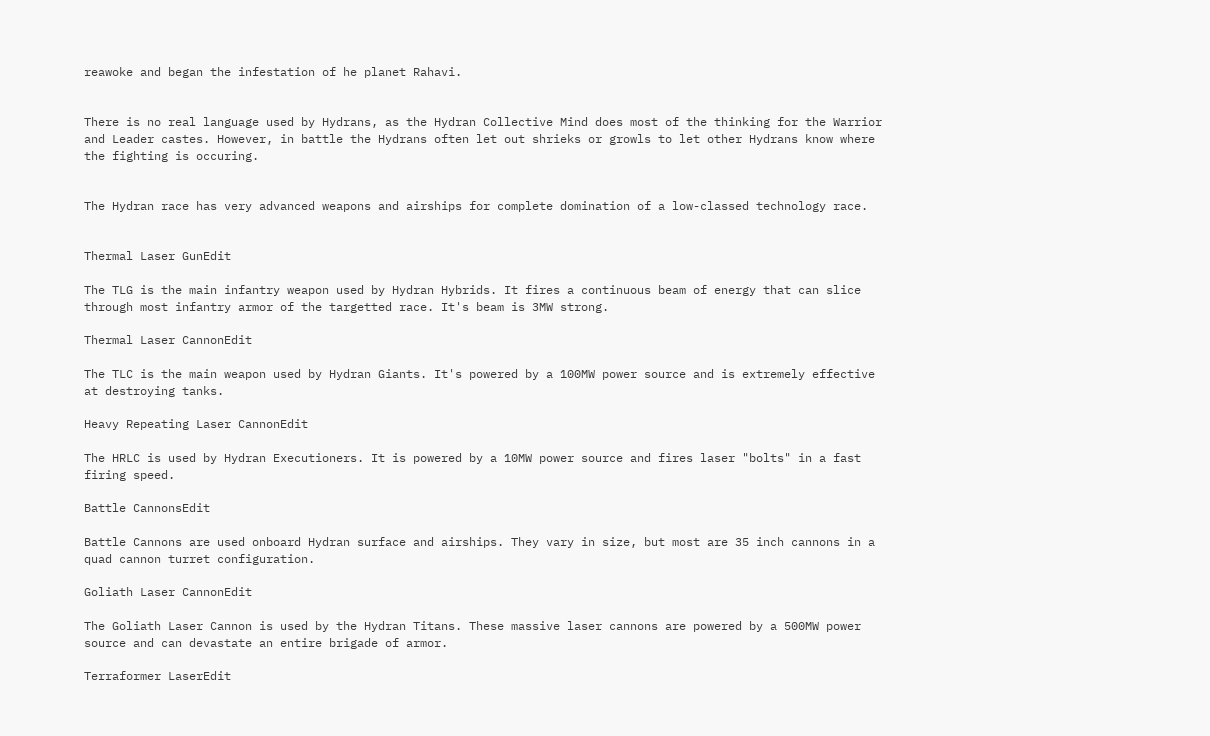reawoke and began the infestation of he planet Rahavi.


There is no real language used by Hydrans, as the Hydran Collective Mind does most of the thinking for the Warrior and Leader castes. However, in battle the Hydrans often let out shrieks or growls to let other Hydrans know where the fighting is occuring.


The Hydran race has very advanced weapons and airships for complete domination of a low-classed technology race.


Thermal Laser GunEdit

The TLG is the main infantry weapon used by Hydran Hybrids. It fires a continuous beam of energy that can slice through most infantry armor of the targetted race. It's beam is 3MW strong.

Thermal Laser CannonEdit

The TLC is the main weapon used by Hydran Giants. It's powered by a 100MW power source and is extremely effective at destroying tanks.

Heavy Repeating Laser CannonEdit

The HRLC is used by Hydran Executioners. It is powered by a 10MW power source and fires laser "bolts" in a fast firing speed.

Battle CannonsEdit

Battle Cannons are used onboard Hydran surface and airships. They vary in size, but most are 35 inch cannons in a quad cannon turret configuration.

Goliath Laser CannonEdit

The Goliath Laser Cannon is used by the Hydran Titans. These massive laser cannons are powered by a 500MW power source and can devastate an entire brigade of armor.

Terraformer LaserEdit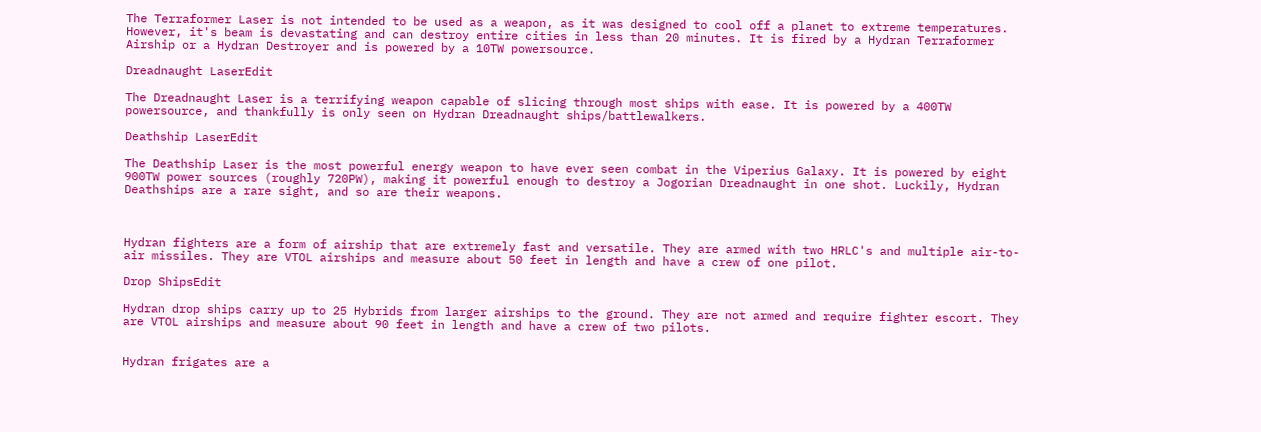The Terraformer Laser is not intended to be used as a weapon, as it was designed to cool off a planet to extreme temperatures. However, it's beam is devastating and can destroy entire cities in less than 20 minutes. It is fired by a Hydran Terraformer Airship or a Hydran Destroyer and is powered by a 10TW powersource.

Dreadnaught LaserEdit

The Dreadnaught Laser is a terrifying weapon capable of slicing through most ships with ease. It is powered by a 400TW powersource, and thankfully is only seen on Hydran Dreadnaught ships/battlewalkers.

Deathship LaserEdit

The Deathship Laser is the most powerful energy weapon to have ever seen combat in the Viperius Galaxy. It is powered by eight 900TW power sources (roughly 720PW), making it powerful enough to destroy a Jogorian Dreadnaught in one shot. Luckily, Hydran Deathships are a rare sight, and so are their weapons.



Hydran fighters are a form of airship that are extremely fast and versatile. They are armed with two HRLC's and multiple air-to-air missiles. They are VTOL airships and measure about 50 feet in length and have a crew of one pilot.

Drop ShipsEdit

Hydran drop ships carry up to 25 Hybrids from larger airships to the ground. They are not armed and require fighter escort. They are VTOL airships and measure about 90 feet in length and have a crew of two pilots.


Hydran frigates are a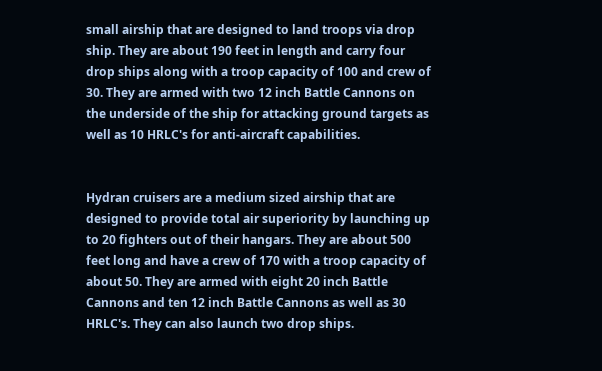small airship that are designed to land troops via drop ship. They are about 190 feet in length and carry four drop ships along with a troop capacity of 100 and crew of 30. They are armed with two 12 inch Battle Cannons on the underside of the ship for attacking ground targets as well as 10 HRLC's for anti-aircraft capabilities.


Hydran cruisers are a medium sized airship that are designed to provide total air superiority by launching up to 20 fighters out of their hangars. They are about 500 feet long and have a crew of 170 with a troop capacity of about 50. They are armed with eight 20 inch Battle Cannons and ten 12 inch Battle Cannons as well as 30 HRLC's. They can also launch two drop ships.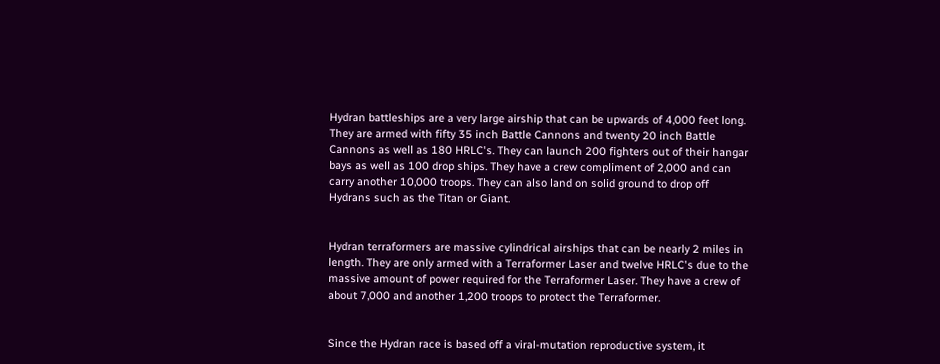Hydran battleships are a very large airship that can be upwards of 4,000 feet long. They are armed with fifty 35 inch Battle Cannons and twenty 20 inch Battle Cannons as well as 180 HRLC's. They can launch 200 fighters out of their hangar bays as well as 100 drop ships. They have a crew compliment of 2,000 and can carry another 10,000 troops. They can also land on solid ground to drop off Hydrans such as the Titan or Giant.


Hydran terraformers are massive cylindrical airships that can be nearly 2 miles in length. They are only armed with a Terraformer Laser and twelve HRLC's due to the massive amount of power required for the Terraformer Laser. They have a crew of about 7,000 and another 1,200 troops to protect the Terraformer.


Since the Hydran race is based off a viral-mutation reproductive system, it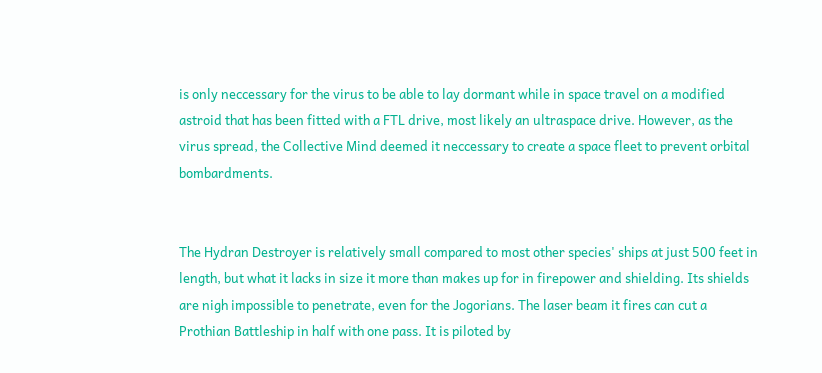is only neccessary for the virus to be able to lay dormant while in space travel on a modified astroid that has been fitted with a FTL drive, most likely an ultraspace drive. However, as the virus spread, the Collective Mind deemed it neccessary to create a space fleet to prevent orbital bombardments.


The Hydran Destroyer is relatively small compared to most other species' ships at just 500 feet in length, but what it lacks in size it more than makes up for in firepower and shielding. Its shields are nigh impossible to penetrate, even for the Jogorians. The laser beam it fires can cut a Prothian Battleship in half with one pass. It is piloted by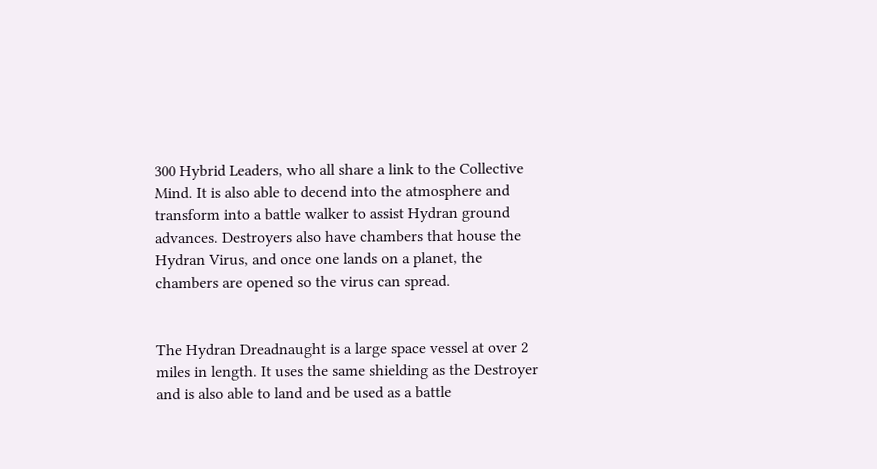300 Hybrid Leaders, who all share a link to the Collective Mind. It is also able to decend into the atmosphere and transform into a battle walker to assist Hydran ground advances. Destroyers also have chambers that house the Hydran Virus, and once one lands on a planet, the chambers are opened so the virus can spread.


The Hydran Dreadnaught is a large space vessel at over 2 miles in length. It uses the same shielding as the Destroyer and is also able to land and be used as a battle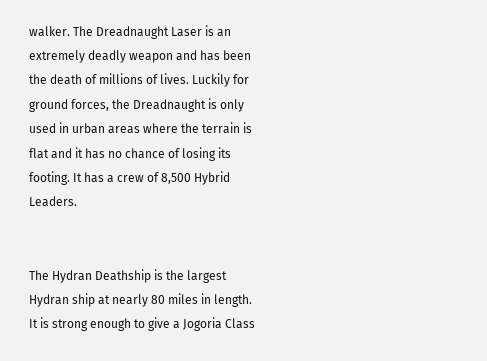walker. The Dreadnaught Laser is an extremely deadly weapon and has been the death of millions of lives. Luckily for ground forces, the Dreadnaught is only used in urban areas where the terrain is flat and it has no chance of losing its footing. It has a crew of 8,500 Hybrid Leaders.


The Hydran Deathship is the largest Hydran ship at nearly 80 miles in length. It is strong enough to give a Jogoria Class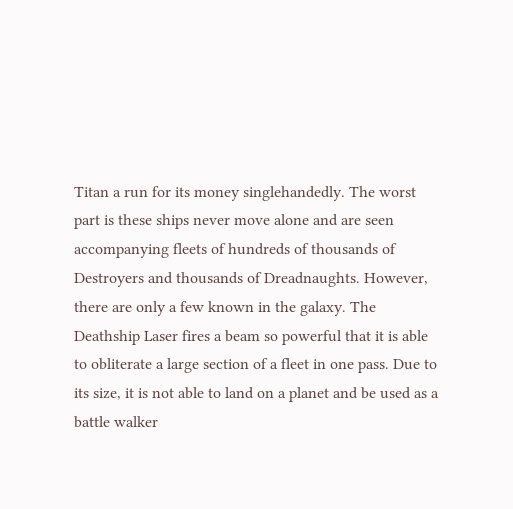Titan a run for its money singlehandedly. The worst part is these ships never move alone and are seen accompanying fleets of hundreds of thousands of Destroyers and thousands of Dreadnaughts. However, there are only a few known in the galaxy. The Deathship Laser fires a beam so powerful that it is able to obliterate a large section of a fleet in one pass. Due to its size, it is not able to land on a planet and be used as a battle walker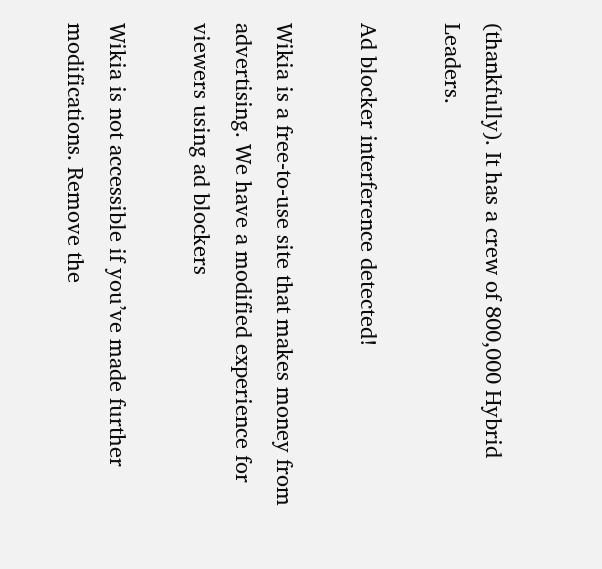(thankfully). It has a crew of 800,000 Hybrid Leaders.

Ad blocker interference detected!

Wikia is a free-to-use site that makes money from advertising. We have a modified experience for viewers using ad blockers

Wikia is not accessible if you’ve made further modifications. Remove the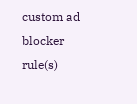custom ad blocker rule(s)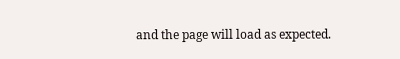and the page will load as expected.